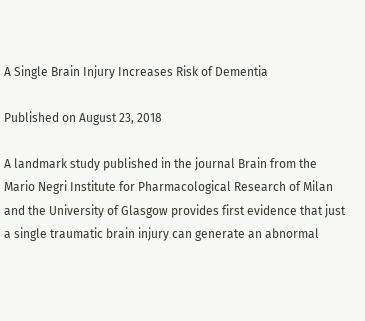A Single Brain Injury Increases Risk of Dementia

Published on August 23, 2018

A landmark study published in the journal Brain from the Mario Negri Institute for Pharmacological Research of Milan and the University of Glasgow provides first evidence that just a single traumatic brain injury can generate an abnormal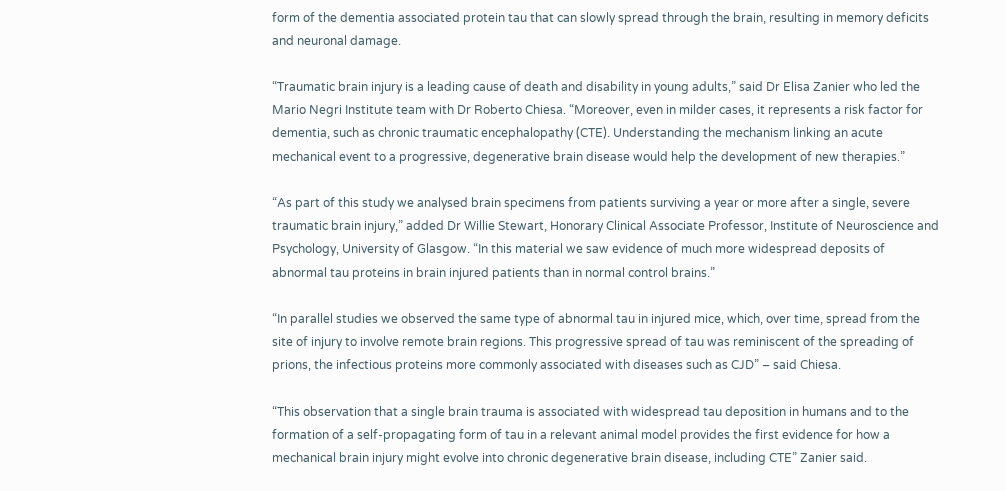form of the dementia associated protein tau that can slowly spread through the brain, resulting in memory deficits and neuronal damage.

“Traumatic brain injury is a leading cause of death and disability in young adults,” said Dr Elisa Zanier who led the Mario Negri Institute team with Dr Roberto Chiesa. “Moreover, even in milder cases, it represents a risk factor for dementia, such as chronic traumatic encephalopathy (CTE). Understanding the mechanism linking an acute mechanical event to a progressive, degenerative brain disease would help the development of new therapies.”

“As part of this study we analysed brain specimens from patients surviving a year or more after a single, severe traumatic brain injury,” added Dr Willie Stewart, Honorary Clinical Associate Professor, Institute of Neuroscience and Psychology, University of Glasgow. “In this material we saw evidence of much more widespread deposits of abnormal tau proteins in brain injured patients than in normal control brains.”

“In parallel studies we observed the same type of abnormal tau in injured mice, which, over time, spread from the site of injury to involve remote brain regions. This progressive spread of tau was reminiscent of the spreading of prions, the infectious proteins more commonly associated with diseases such as CJD” – said Chiesa.

“This observation that a single brain trauma is associated with widespread tau deposition in humans and to the formation of a self-propagating form of tau in a relevant animal model provides the first evidence for how a mechanical brain injury might evolve into chronic degenerative brain disease, including CTE” Zanier said.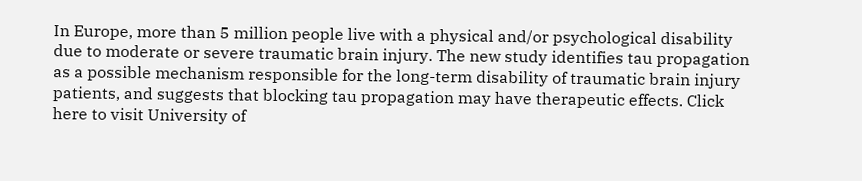In Europe, more than 5 million people live with a physical and/or psychological disability due to moderate or severe traumatic brain injury. The new study identifies tau propagation as a possible mechanism responsible for the long-term disability of traumatic brain injury patients, and suggests that blocking tau propagation may have therapeutic effects. Click here to visit University of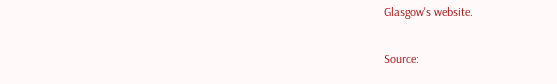Glasgow's website.

Source: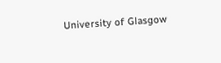University of Glasgow